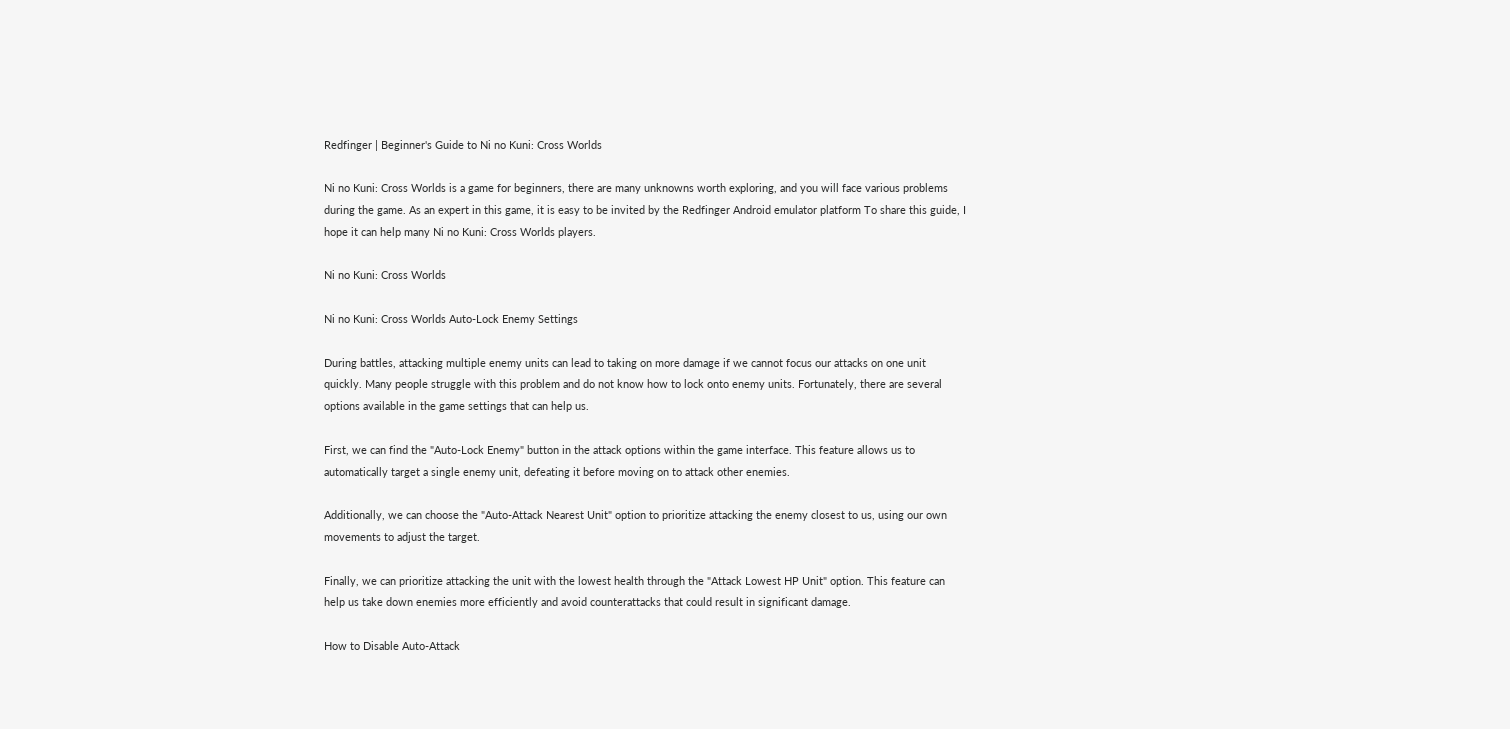Redfinger | Beginner's Guide to Ni no Kuni: Cross Worlds

Ni no Kuni: Cross Worlds is a game for beginners, there are many unknowns worth exploring, and you will face various problems during the game. As an expert in this game, it is easy to be invited by the Redfinger Android emulator platform To share this guide, I hope it can help many Ni no Kuni: Cross Worlds players.

Ni no Kuni: Cross Worlds

Ni no Kuni: Cross Worlds Auto-Lock Enemy Settings

During battles, attacking multiple enemy units can lead to taking on more damage if we cannot focus our attacks on one unit quickly. Many people struggle with this problem and do not know how to lock onto enemy units. Fortunately, there are several options available in the game settings that can help us.

First, we can find the "Auto-Lock Enemy" button in the attack options within the game interface. This feature allows us to automatically target a single enemy unit, defeating it before moving on to attack other enemies.

Additionally, we can choose the "Auto-Attack Nearest Unit" option to prioritize attacking the enemy closest to us, using our own movements to adjust the target.

Finally, we can prioritize attacking the unit with the lowest health through the "Attack Lowest HP Unit" option. This feature can help us take down enemies more efficiently and avoid counterattacks that could result in significant damage.

How to Disable Auto-Attack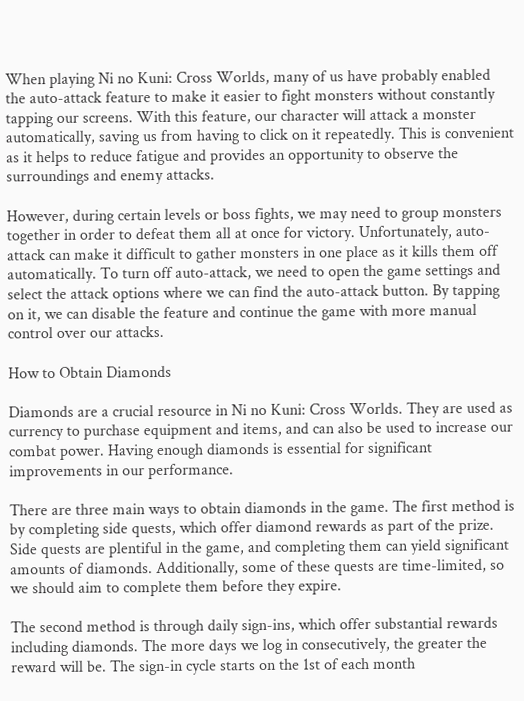When playing Ni no Kuni: Cross Worlds, many of us have probably enabled the auto-attack feature to make it easier to fight monsters without constantly tapping our screens. With this feature, our character will attack a monster automatically, saving us from having to click on it repeatedly. This is convenient as it helps to reduce fatigue and provides an opportunity to observe the surroundings and enemy attacks.

However, during certain levels or boss fights, we may need to group monsters together in order to defeat them all at once for victory. Unfortunately, auto-attack can make it difficult to gather monsters in one place as it kills them off automatically. To turn off auto-attack, we need to open the game settings and select the attack options where we can find the auto-attack button. By tapping on it, we can disable the feature and continue the game with more manual control over our attacks.

How to Obtain Diamonds

Diamonds are a crucial resource in Ni no Kuni: Cross Worlds. They are used as currency to purchase equipment and items, and can also be used to increase our combat power. Having enough diamonds is essential for significant improvements in our performance.

There are three main ways to obtain diamonds in the game. The first method is by completing side quests, which offer diamond rewards as part of the prize. Side quests are plentiful in the game, and completing them can yield significant amounts of diamonds. Additionally, some of these quests are time-limited, so we should aim to complete them before they expire.

The second method is through daily sign-ins, which offer substantial rewards including diamonds. The more days we log in consecutively, the greater the reward will be. The sign-in cycle starts on the 1st of each month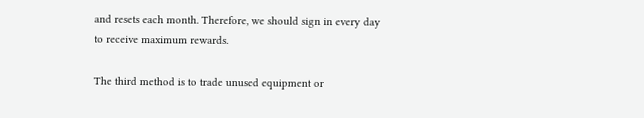and resets each month. Therefore, we should sign in every day to receive maximum rewards.

The third method is to trade unused equipment or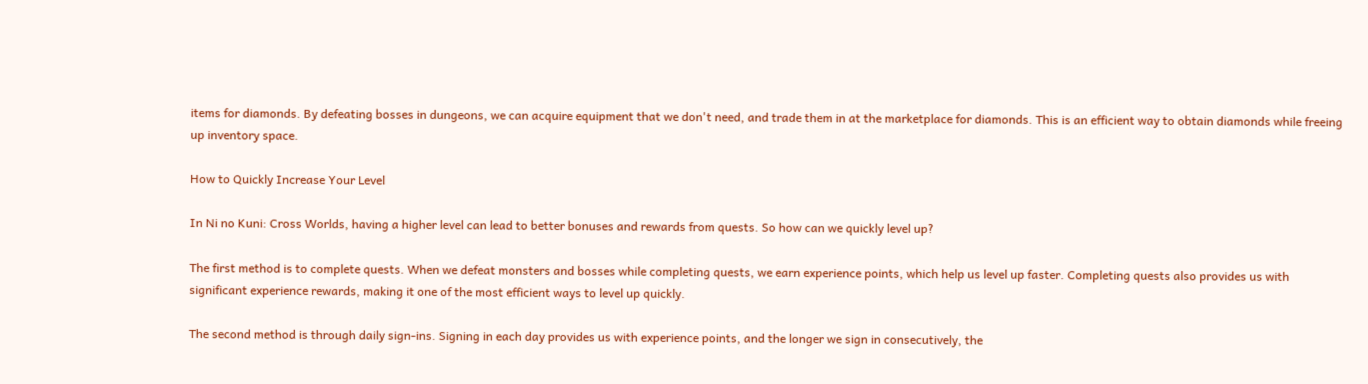items for diamonds. By defeating bosses in dungeons, we can acquire equipment that we don't need, and trade them in at the marketplace for diamonds. This is an efficient way to obtain diamonds while freeing up inventory space.

How to Quickly Increase Your Level

In Ni no Kuni: Cross Worlds, having a higher level can lead to better bonuses and rewards from quests. So how can we quickly level up?

The first method is to complete quests. When we defeat monsters and bosses while completing quests, we earn experience points, which help us level up faster. Completing quests also provides us with significant experience rewards, making it one of the most efficient ways to level up quickly.

The second method is through daily sign-ins. Signing in each day provides us with experience points, and the longer we sign in consecutively, the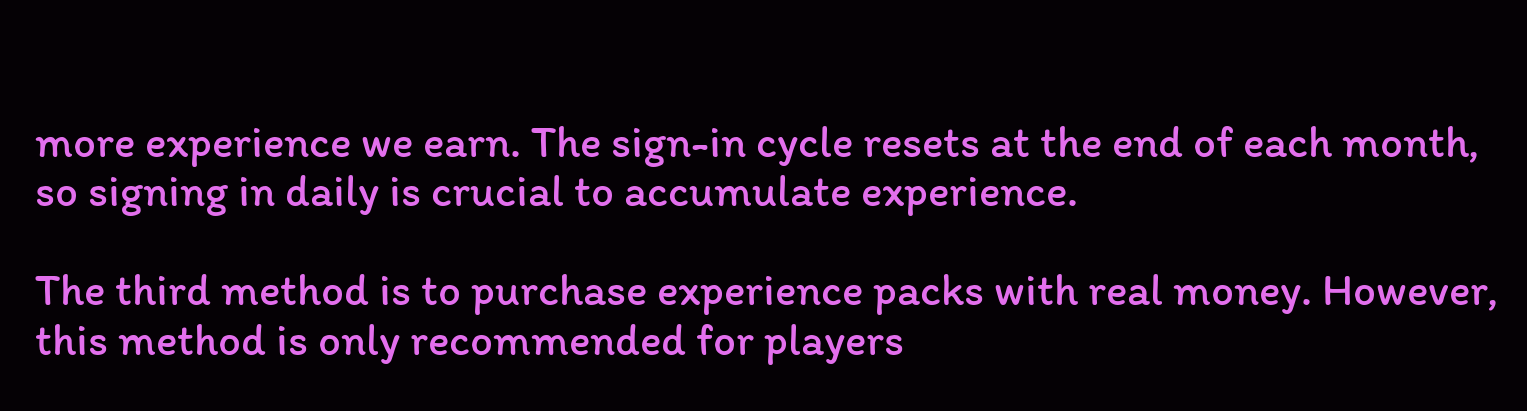more experience we earn. The sign-in cycle resets at the end of each month, so signing in daily is crucial to accumulate experience.

The third method is to purchase experience packs with real money. However, this method is only recommended for players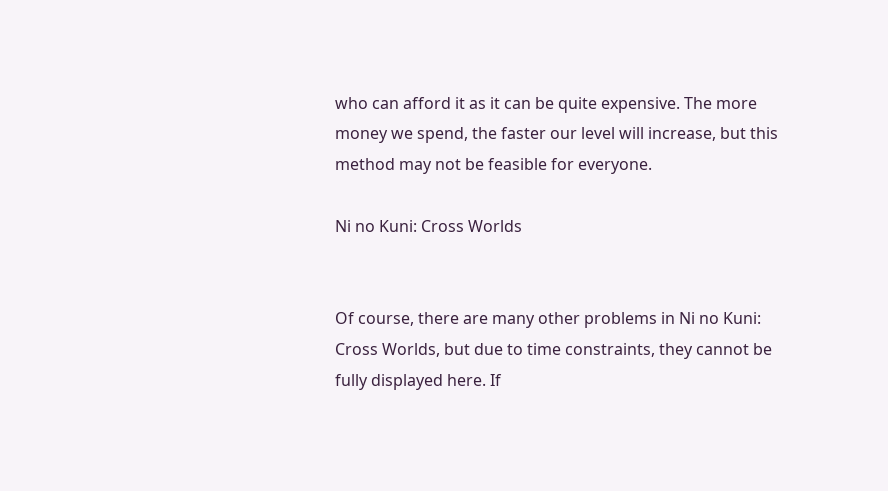who can afford it as it can be quite expensive. The more money we spend, the faster our level will increase, but this method may not be feasible for everyone.

Ni no Kuni: Cross Worlds


Of course, there are many other problems in Ni no Kuni: Cross Worlds, but due to time constraints, they cannot be fully displayed here. If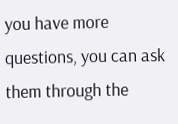you have more questions, you can ask them through the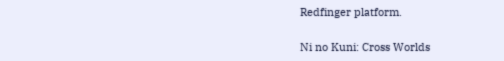Redfinger platform.

Ni no Kuni: Cross Worlds